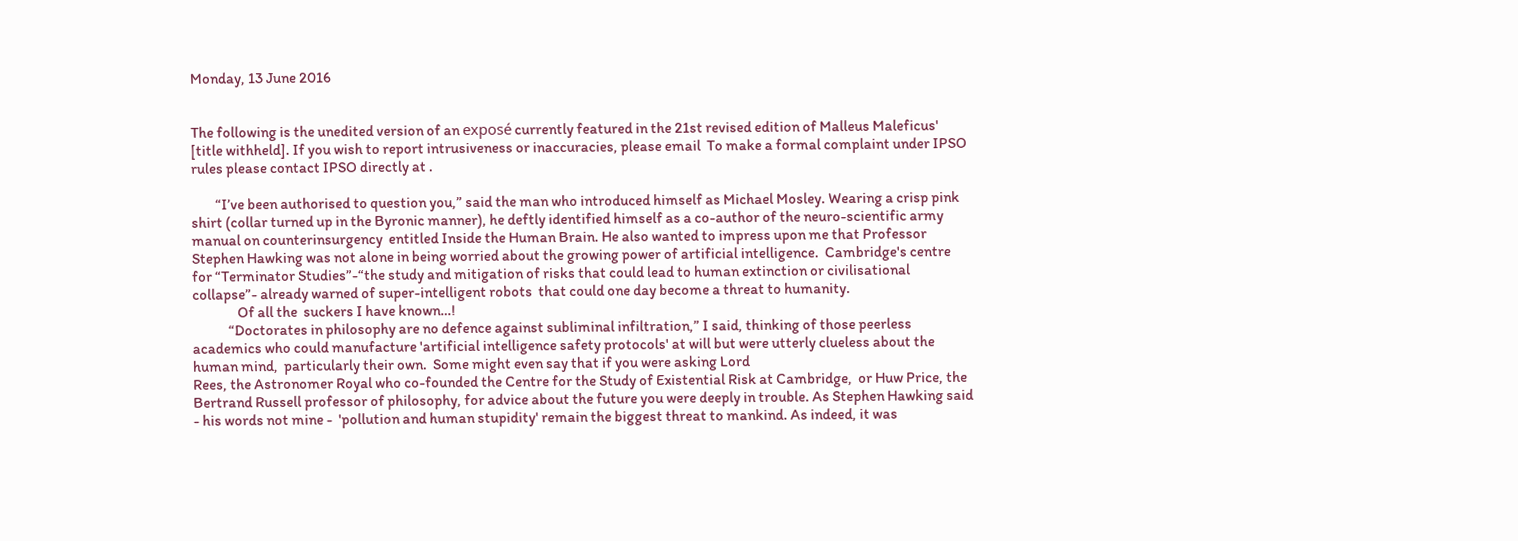Monday, 13 June 2016


The following is the unedited version of an exposé currently featured in the 21st revised edition of Malleus Maleficus'  [title withheld]. If you wish to report intrusiveness or inaccuracies, please email  To make a formal complaint under IPSO rules please contact IPSO directly at .

        “I’ve been authorised to question you,” said the man who introduced himself as Michael Mosley. Wearing a crisp pink shirt (collar turned up in the Byronic manner), he deftly identified himself as a co-author of the neuro-scientific army manual on counterinsurgency  entitled Inside the Human Brain. He also wanted to impress upon me that Professor Stephen Hawking was not alone in being worried about the growing power of artificial intelligence.  Cambridge's centre  for “Terminator Studies”-“the study and mitigation of risks that could lead to human extinction or civilisational collapse”- already warned of super-intelligent robots  that could one day become a threat to humanity.
               Of all the  suckers I have known…!
            “Doctorates in philosophy are no defence against subliminal infiltration,” I said, thinking of those peerless academics who could manufacture 'artificial intelligence safety protocols' at will but were utterly clueless about the human mind,  particularly their own.  Some might even say that if you were asking Lord
Rees, the Astronomer Royal who co-founded the Centre for the Study of Existential Risk at Cambridge,  or Huw Price, the Bertrand Russell professor of philosophy, for advice about the future you were deeply in trouble. As Stephen Hawking said - his words not mine -  'pollution and human stupidity' remain the biggest threat to mankind. As indeed, it was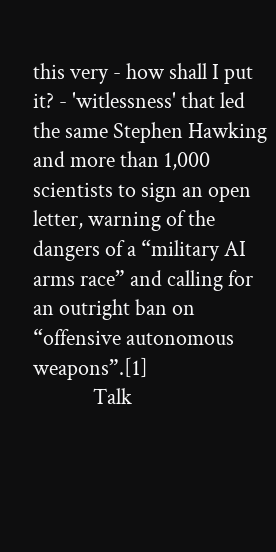this very - how shall I put it? - 'witlessness' that led the same Stephen Hawking and more than 1,000 scientists to sign an open letter, warning of the dangers of a “military AI arms race” and calling for an outright ban on “offensive autonomous weapons”.[1]
            Talk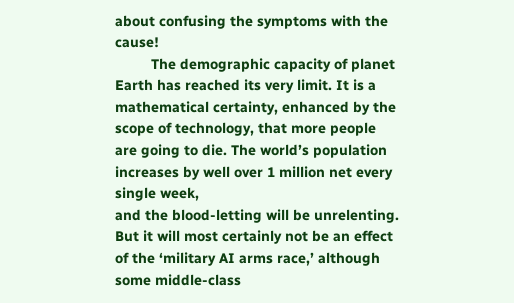about confusing the symptoms with the cause!
         The demographic capacity of planet Earth has reached its very limit. It is a mathematical certainty, enhanced by the scope of technology, that more people are going to die. The world’s population increases by well over 1 million net every single week,
and the blood-letting will be unrelenting. But it will most certainly not be an effect of the ‘military AI arms race,’ although some middle-class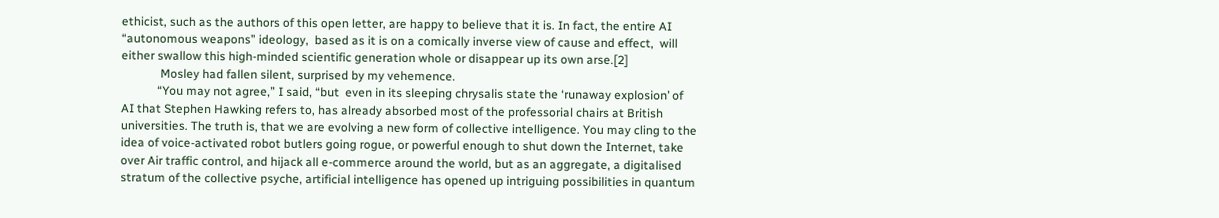ethicist, such as the authors of this open letter, are happy to believe that it is. In fact, the entire AI “autonomous weapons” ideology,  based as it is on a comically inverse view of cause and effect,  will either swallow this high-minded scientific generation whole or disappear up its own arse.[2]
             Mosley had fallen silent, surprised by my vehemence.
            “You may not agree,” I said, “but  even in its sleeping chrysalis state the ‘runaway explosion’ of AI that Stephen Hawking refers to, has already absorbed most of the professorial chairs at British universities. The truth is, that we are evolving a new form of collective intelligence. You may cling to the idea of voice-activated robot butlers going rogue, or powerful enough to shut down the Internet, take  over Air traffic control, and hijack all e-commerce around the world, but as an aggregate, a digitalised stratum of the collective psyche, artificial intelligence has opened up intriguing possibilities in quantum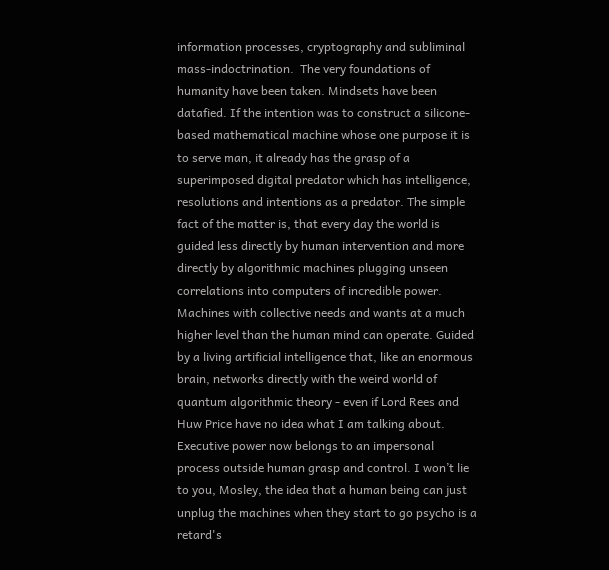information processes, cryptography and subliminal mass-indoctrination.  The very foundations of humanity have been taken. Mindsets have been
datafied. If the intention was to construct a silicone-based mathematical machine whose one purpose it is to serve man, it already has the grasp of a superimposed digital predator which has intelligence, resolutions and intentions as a predator. The simple fact of the matter is, that every day the world is guided less directly by human intervention and more directly by algorithmic machines plugging unseen correlations into computers of incredible power. Machines with collective needs and wants at a much higher level than the human mind can operate. Guided by a living artificial intelligence that, like an enormous brain, networks directly with the weird world of quantum algorithmic theory - even if Lord Rees and Huw Price have no idea what I am talking about.  Executive power now belongs to an impersonal process outside human grasp and control. I won’t lie to you, Mosley, the idea that a human being can just unplug the machines when they start to go psycho is a retard's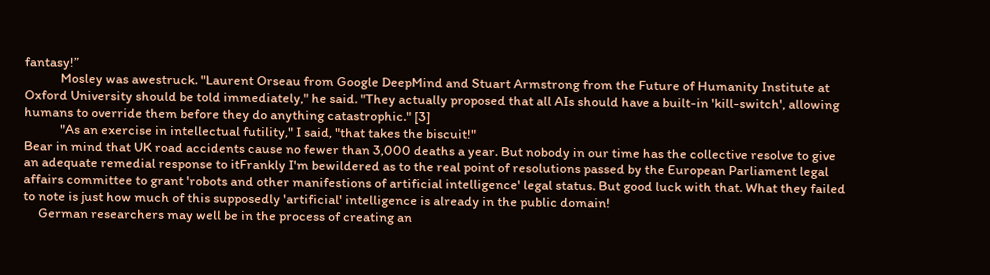fantasy!”
            Mosley was awestruck. "Laurent Orseau from Google DeepMind and Stuart Armstrong from the Future of Humanity Institute at Oxford University should be told immediately," he said. "They actually proposed that all AIs should have a built-in 'kill-switch', allowing humans to override them before they do anything catastrophic." [3]
            "As an exercise in intellectual futility," I said, "that takes the biscuit!"
Bear in mind that UK road accidents cause no fewer than 3,000 deaths a year. But nobody in our time has the collective resolve to give an adequate remedial response to itFrankly I'm bewildered as to the real point of resolutions passed by the European Parliament legal affairs committee to grant 'robots and other manifestions of artificial intelligence' legal status. But good luck with that. What they failed to note is just how much of this supposedly 'artificial' intelligence is already in the public domain!
     German researchers may well be in the process of creating an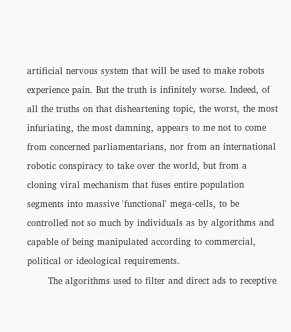artificial nervous system that will be used to make robots experience pain. But the truth is infinitely worse. Indeed, of all the truths on that disheartening topic, the worst, the most infuriating, the most damning, appears to me not to come from concerned parliamentarians, nor from an international robotic conspiracy to take over the world, but from a cloning viral mechanism that fuses entire population segments into massive 'functional' mega-cells, to be controlled not so much by individuals as by algorithms and capable of being manipulated according to commercial, political or ideological requirements.
       The algorithms used to filter and direct ads to receptive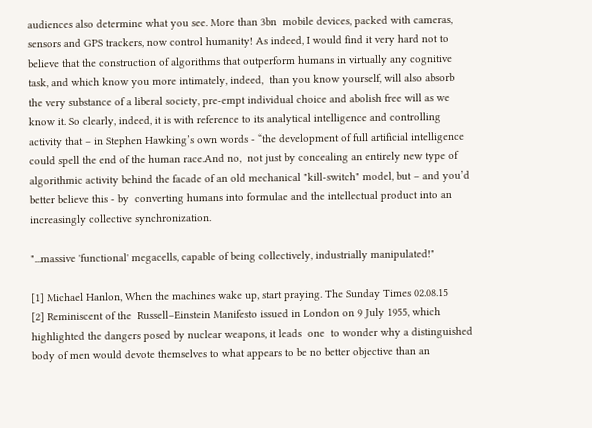audiences also determine what you see. More than 3bn  mobile devices, packed with cameras, sensors and GPS trackers, now control humanity! As indeed, I would find it very hard not to believe that the construction of algorithms that outperform humans in virtually any cognitive task, and which know you more intimately, indeed,  than you know yourself, will also absorb the very substance of a liberal society, pre-empt individual choice and abolish free will as we know it. So clearly, indeed, it is with reference to its analytical intelligence and controlling activity that – in Stephen Hawking’s own words - “the development of full artificial intelligence could spell the end of the human race.And no,  not just by concealing an entirely new type of algorithmic activity behind the facade of an old mechanical "kill-switch" model, but – and you’d better believe this - by  converting humans into formulae and the intellectual product into an increasingly collective synchronization.

"...massive 'functional' megacells, capable of being collectively, industrially manipulated!"

[1] Michael Hanlon, When the machines wake up, start praying. The Sunday Times 02.08.15
[2] Reminiscent of the  Russell–Einstein Manifesto issued in London on 9 July 1955, which highlighted the dangers posed by nuclear weapons, it leads  one  to wonder why a distinguished body of men would devote themselves to what appears to be no better objective than an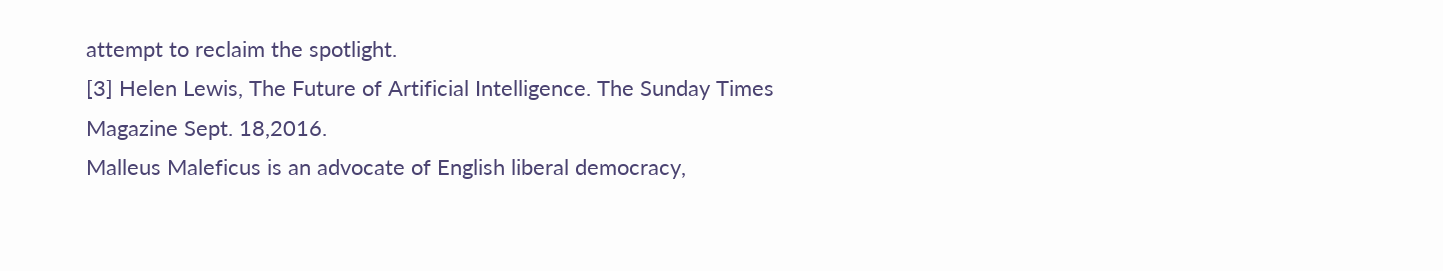attempt to reclaim the spotlight.
[3] Helen Lewis, The Future of Artificial Intelligence. The Sunday Times Magazine Sept. 18,2016.
Malleus Maleficus is an advocate of English liberal democracy,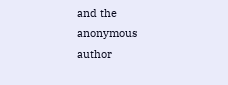and the  anonymous author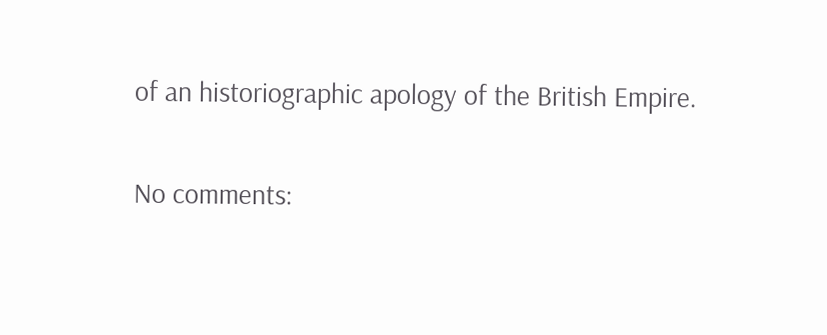of an historiographic apology of the British Empire.

No comments: